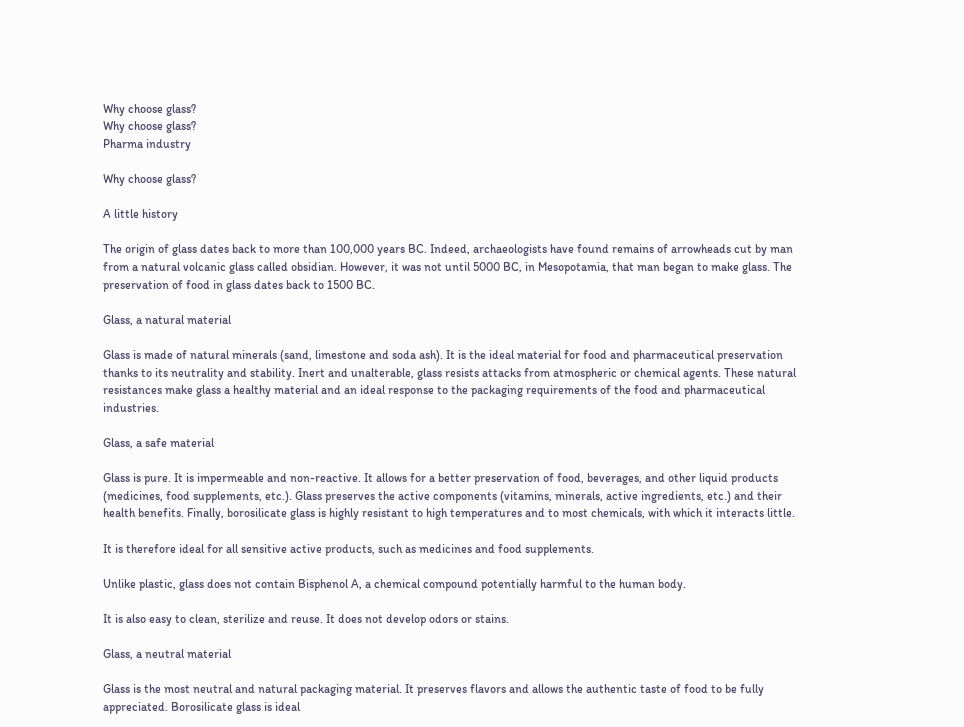Why choose glass?
Why choose glass?
Pharma industry

Why choose glass?

A little history

The origin of glass dates back to more than 100,000 years BC. Indeed, archaeologists have found remains of arrowheads cut by man from a natural volcanic glass called obsidian. However, it was not until 5000 BC, in Mesopotamia, that man began to make glass. The preservation of food in glass dates back to 1500 BC.

Glass, a natural material

Glass is made of natural minerals (sand, limestone and soda ash). It is the ideal material for food and pharmaceutical preservation thanks to its neutrality and stability. Inert and unalterable, glass resists attacks from atmospheric or chemical agents. These natural resistances make glass a healthy material and an ideal response to the packaging requirements of the food and pharmaceutical industries.

Glass, a safe material

Glass is pure. It is impermeable and non-reactive. It allows for a better preservation of food, beverages, and other liquid products (medicines, food supplements, etc.). Glass preserves the active components (vitamins, minerals, active ingredients, etc.) and their health benefits. Finally, borosilicate glass is highly resistant to high temperatures and to most chemicals, with which it interacts little.

It is therefore ideal for all sensitive active products, such as medicines and food supplements.

Unlike plastic, glass does not contain Bisphenol A, a chemical compound potentially harmful to the human body.

It is also easy to clean, sterilize and reuse. It does not develop odors or stains.

Glass, a neutral material

Glass is the most neutral and natural packaging material. It preserves flavors and allows the authentic taste of food to be fully appreciated. Borosilicate glass is ideal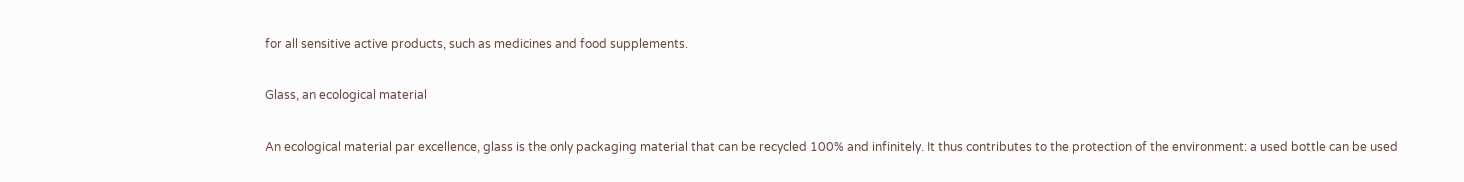for all sensitive active products, such as medicines and food supplements.

Glass, an ecological material

An ecological material par excellence, glass is the only packaging material that can be recycled 100% and infinitely. It thus contributes to the protection of the environment: a used bottle can be used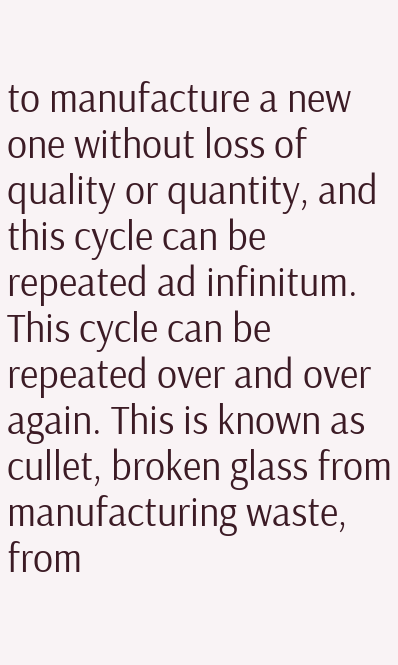to manufacture a new one without loss of quality or quantity, and this cycle can be repeated ad infinitum. This cycle can be repeated over and over again. This is known as cullet, broken glass from manufacturing waste, from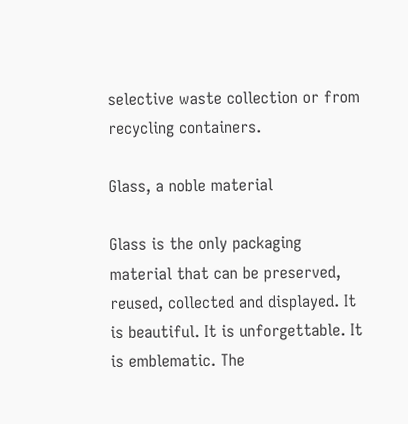selective waste collection or from recycling containers.

Glass, a noble material

Glass is the only packaging material that can be preserved, reused, collected and displayed. It is beautiful. It is unforgettable. It is emblematic. The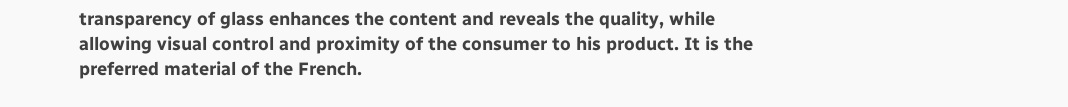transparency of glass enhances the content and reveals the quality, while allowing visual control and proximity of the consumer to his product. It is the preferred material of the French.